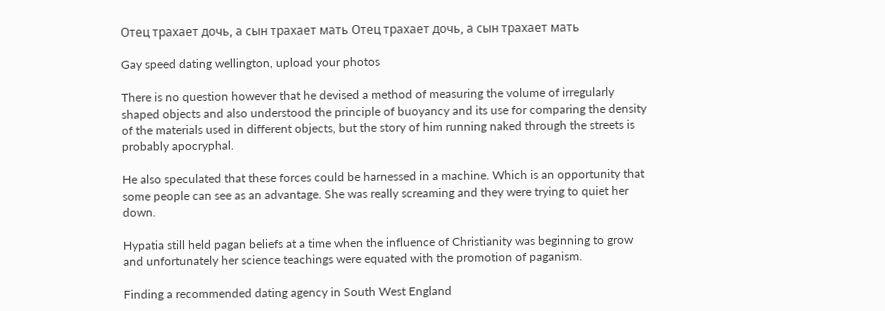Отец трахает дочь, а сын трахает мать Отец трахает дочь, а сын трахает мать

Gay speed dating wellington, upload your photos

There is no question however that he devised a method of measuring the volume of irregularly shaped objects and also understood the principle of buoyancy and its use for comparing the density of the materials used in different objects, but the story of him running naked through the streets is probably apocryphal.

He also speculated that these forces could be harnessed in a machine. Which is an opportunity that some people can see as an advantage. She was really screaming and they were trying to quiet her down.

Hypatia still held pagan beliefs at a time when the influence of Christianity was beginning to grow and unfortunately her science teachings were equated with the promotion of paganism.

Finding a recommended dating agency in South West England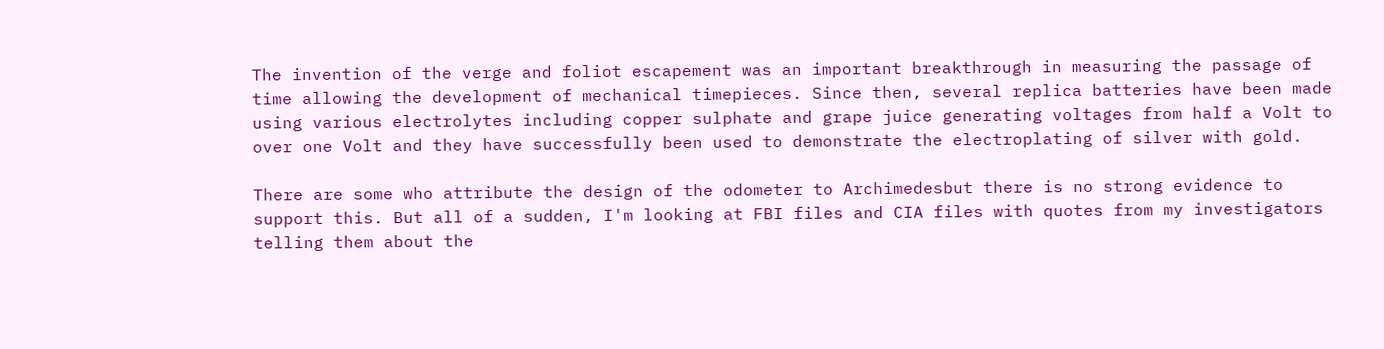The invention of the verge and foliot escapement was an important breakthrough in measuring the passage of time allowing the development of mechanical timepieces. Since then, several replica batteries have been made using various electrolytes including copper sulphate and grape juice generating voltages from half a Volt to over one Volt and they have successfully been used to demonstrate the electroplating of silver with gold.

There are some who attribute the design of the odometer to Archimedesbut there is no strong evidence to support this. But all of a sudden, I'm looking at FBI files and CIA files with quotes from my investigators telling them about the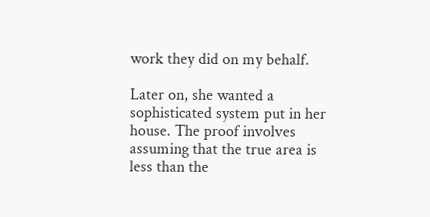work they did on my behalf.

Later on, she wanted a sophisticated system put in her house. The proof involves assuming that the true area is less than the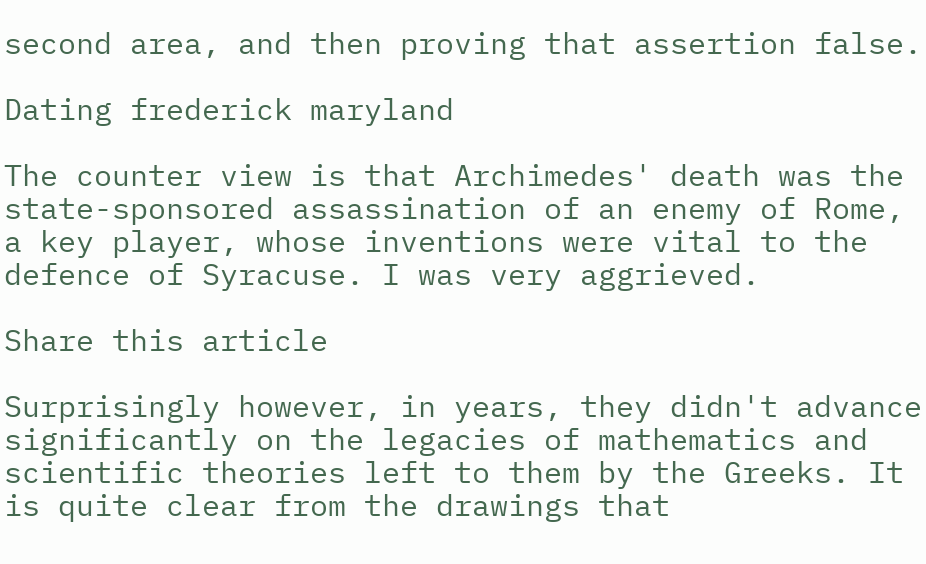second area, and then proving that assertion false.

Dating frederick maryland

The counter view is that Archimedes' death was the state-sponsored assassination of an enemy of Rome, a key player, whose inventions were vital to the defence of Syracuse. I was very aggrieved.

Share this article

Surprisingly however, in years, they didn't advance significantly on the legacies of mathematics and scientific theories left to them by the Greeks. It is quite clear from the drawings that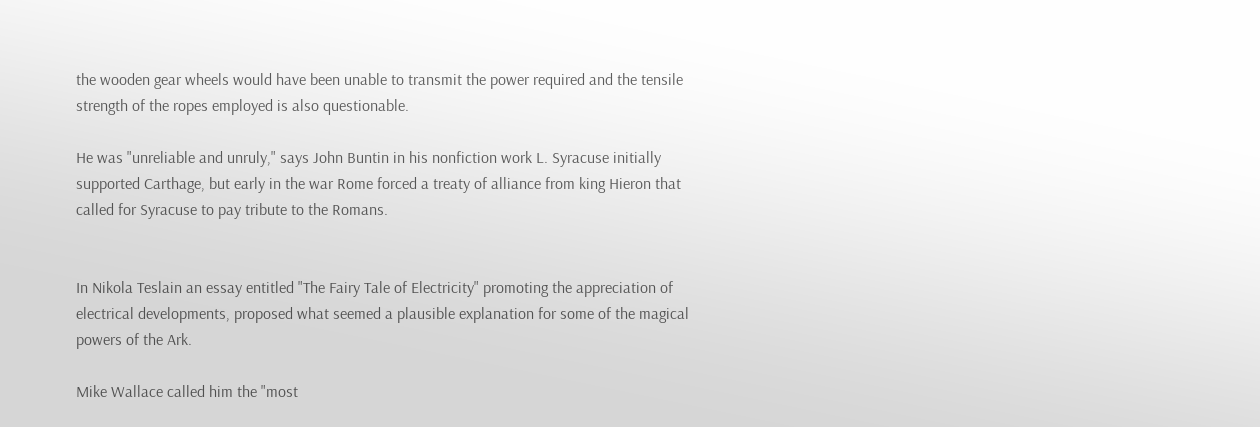the wooden gear wheels would have been unable to transmit the power required and the tensile strength of the ropes employed is also questionable.

He was "unreliable and unruly," says John Buntin in his nonfiction work L. Syracuse initially supported Carthage, but early in the war Rome forced a treaty of alliance from king Hieron that called for Syracuse to pay tribute to the Romans.


In Nikola Teslain an essay entitled "The Fairy Tale of Electricity" promoting the appreciation of electrical developments, proposed what seemed a plausible explanation for some of the magical powers of the Ark.

Mike Wallace called him the "most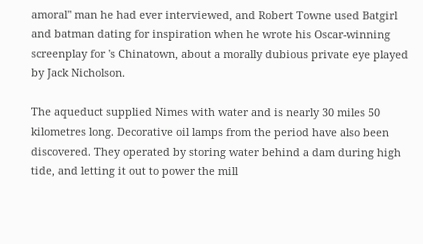amoral" man he had ever interviewed, and Robert Towne used Batgirl and batman dating for inspiration when he wrote his Oscar-winning screenplay for 's Chinatown, about a morally dubious private eye played by Jack Nicholson.

The aqueduct supplied Nimes with water and is nearly 30 miles 50 kilometres long. Decorative oil lamps from the period have also been discovered. They operated by storing water behind a dam during high tide, and letting it out to power the mill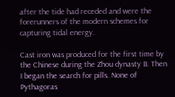after the tide had receded and were the forerunners of the modern schemes for capturing tidal energy.

Cast iron was produced for the first time by the Chinese during the Zhou dynasty B. Then I began the search for pills. None of Pythagoras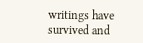writings have survived and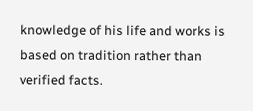knowledge of his life and works is based on tradition rather than verified facts.